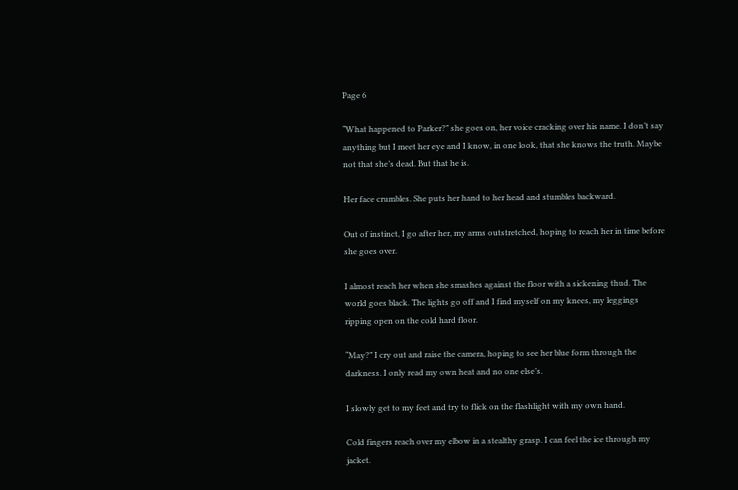Page 6

“What happened to Parker?” she goes on, her voice cracking over his name. I don’t say anything but I meet her eye and I know, in one look, that she knows the truth. Maybe not that she’s dead. But that he is.

Her face crumbles. She puts her hand to her head and stumbles backward.

Out of instinct, I go after her, my arms outstretched, hoping to reach her in time before she goes over.

I almost reach her when she smashes against the floor with a sickening thud. The world goes black. The lights go off and I find myself on my knees, my leggings ripping open on the cold hard floor.

“May?” I cry out and raise the camera, hoping to see her blue form through the darkness. I only read my own heat and no one else’s.

I slowly get to my feet and try to flick on the flashlight with my own hand.

Cold fingers reach over my elbow in a stealthy grasp. I can feel the ice through my jacket.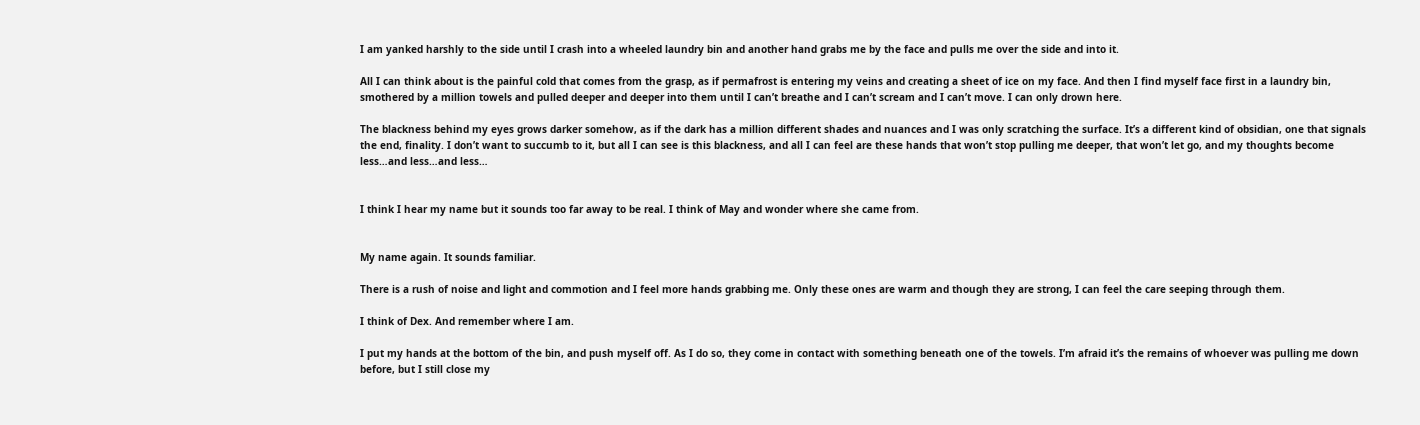I am yanked harshly to the side until I crash into a wheeled laundry bin and another hand grabs me by the face and pulls me over the side and into it.

All I can think about is the painful cold that comes from the grasp, as if permafrost is entering my veins and creating a sheet of ice on my face. And then I find myself face first in a laundry bin, smothered by a million towels and pulled deeper and deeper into them until I can’t breathe and I can’t scream and I can’t move. I can only drown here.

The blackness behind my eyes grows darker somehow, as if the dark has a million different shades and nuances and I was only scratching the surface. It’s a different kind of obsidian, one that signals the end, finality. I don’t want to succumb to it, but all I can see is this blackness, and all I can feel are these hands that won’t stop pulling me deeper, that won’t let go, and my thoughts become less…and less…and less…


I think I hear my name but it sounds too far away to be real. I think of May and wonder where she came from.


My name again. It sounds familiar.

There is a rush of noise and light and commotion and I feel more hands grabbing me. Only these ones are warm and though they are strong, I can feel the care seeping through them.

I think of Dex. And remember where I am.

I put my hands at the bottom of the bin, and push myself off. As I do so, they come in contact with something beneath one of the towels. I’m afraid it’s the remains of whoever was pulling me down before, but I still close my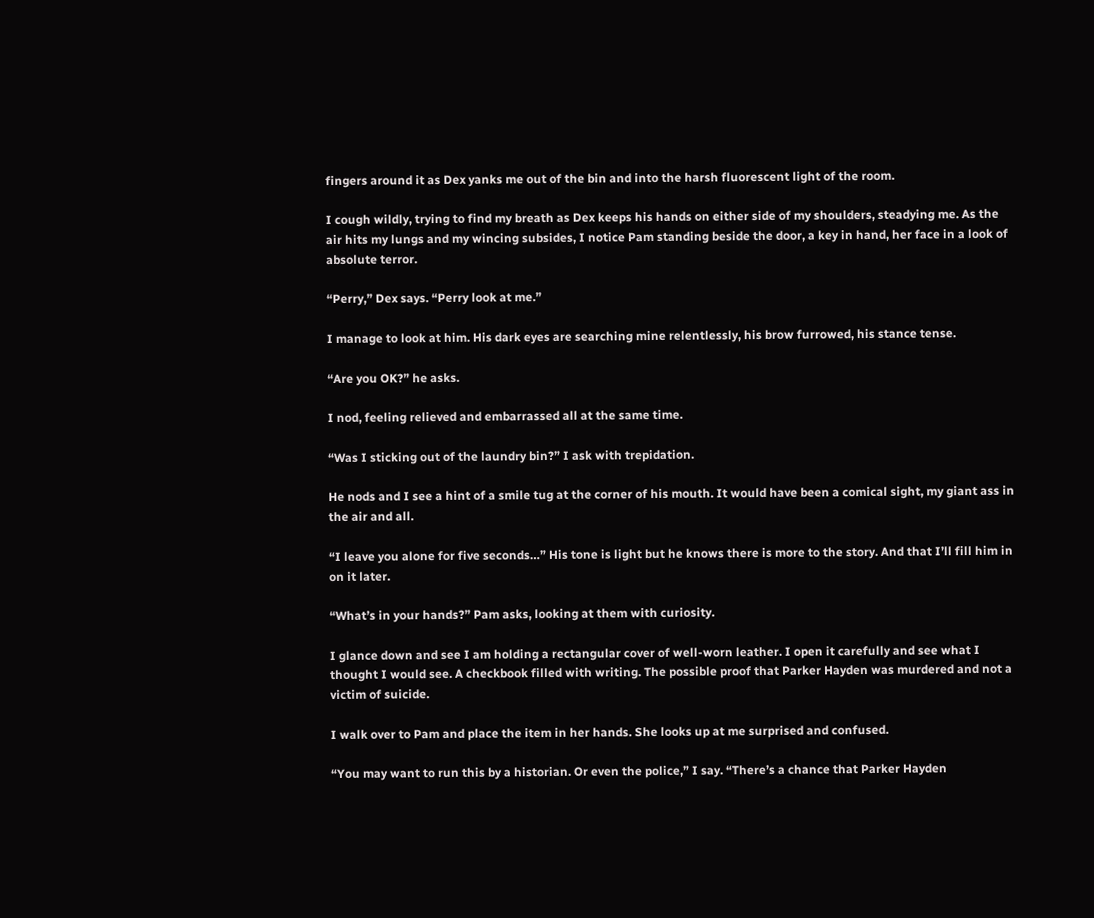fingers around it as Dex yanks me out of the bin and into the harsh fluorescent light of the room.

I cough wildly, trying to find my breath as Dex keeps his hands on either side of my shoulders, steadying me. As the air hits my lungs and my wincing subsides, I notice Pam standing beside the door, a key in hand, her face in a look of absolute terror.

“Perry,” Dex says. “Perry look at me.”

I manage to look at him. His dark eyes are searching mine relentlessly, his brow furrowed, his stance tense.

“Are you OK?” he asks.

I nod, feeling relieved and embarrassed all at the same time.

“Was I sticking out of the laundry bin?” I ask with trepidation.

He nods and I see a hint of a smile tug at the corner of his mouth. It would have been a comical sight, my giant ass in the air and all.

“I leave you alone for five seconds…” His tone is light but he knows there is more to the story. And that I’ll fill him in on it later.

“What’s in your hands?” Pam asks, looking at them with curiosity.

I glance down and see I am holding a rectangular cover of well-worn leather. I open it carefully and see what I thought I would see. A checkbook filled with writing. The possible proof that Parker Hayden was murdered and not a victim of suicide.

I walk over to Pam and place the item in her hands. She looks up at me surprised and confused.

“You may want to run this by a historian. Or even the police,” I say. “There’s a chance that Parker Hayden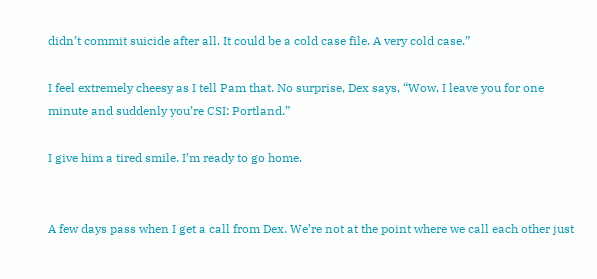didn’t commit suicide after all. It could be a cold case file. A very cold case.”

I feel extremely cheesy as I tell Pam that. No surprise, Dex says, “Wow, I leave you for one minute and suddenly you’re CSI: Portland.”

I give him a tired smile. I’m ready to go home.


A few days pass when I get a call from Dex. We’re not at the point where we call each other just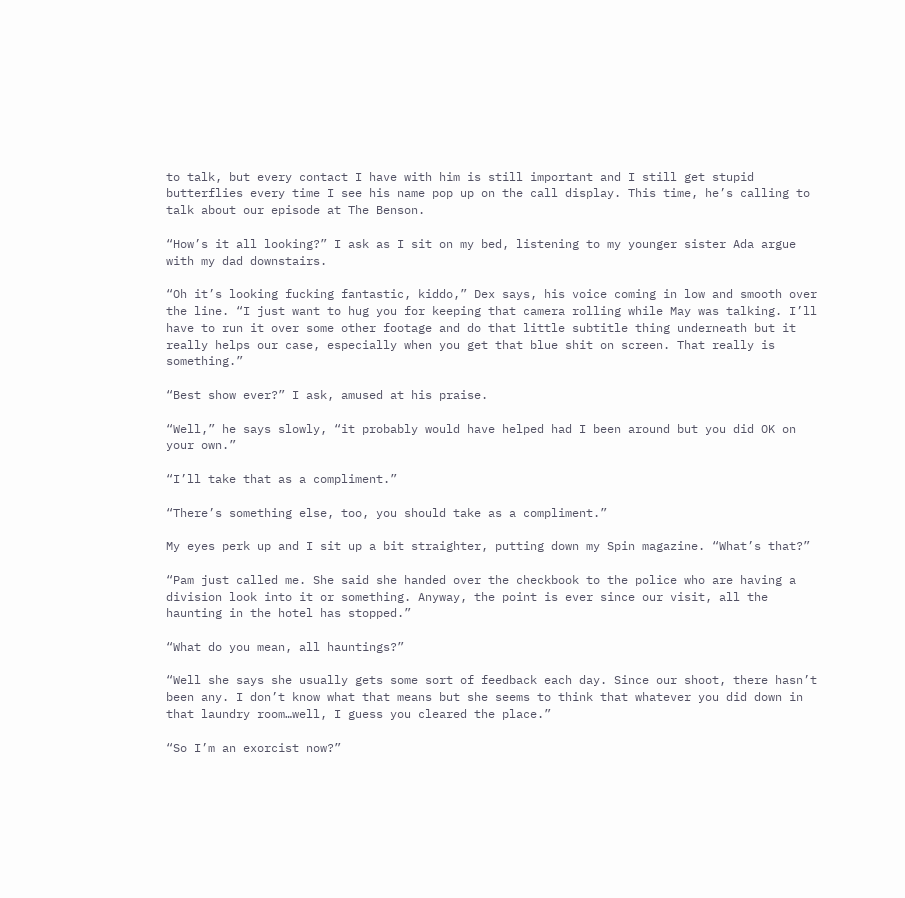to talk, but every contact I have with him is still important and I still get stupid butterflies every time I see his name pop up on the call display. This time, he’s calling to talk about our episode at The Benson.

“How’s it all looking?” I ask as I sit on my bed, listening to my younger sister Ada argue with my dad downstairs.

“Oh it’s looking fucking fantastic, kiddo,” Dex says, his voice coming in low and smooth over the line. “I just want to hug you for keeping that camera rolling while May was talking. I’ll have to run it over some other footage and do that little subtitle thing underneath but it really helps our case, especially when you get that blue shit on screen. That really is something.”

“Best show ever?” I ask, amused at his praise.

“Well,” he says slowly, “it probably would have helped had I been around but you did OK on your own.”

“I’ll take that as a compliment.”

“There’s something else, too, you should take as a compliment.”

My eyes perk up and I sit up a bit straighter, putting down my Spin magazine. “What’s that?”

“Pam just called me. She said she handed over the checkbook to the police who are having a division look into it or something. Anyway, the point is ever since our visit, all the haunting in the hotel has stopped.”

“What do you mean, all hauntings?”

“Well she says she usually gets some sort of feedback each day. Since our shoot, there hasn’t been any. I don’t know what that means but she seems to think that whatever you did down in that laundry room…well, I guess you cleared the place.”

“So I’m an exorcist now?”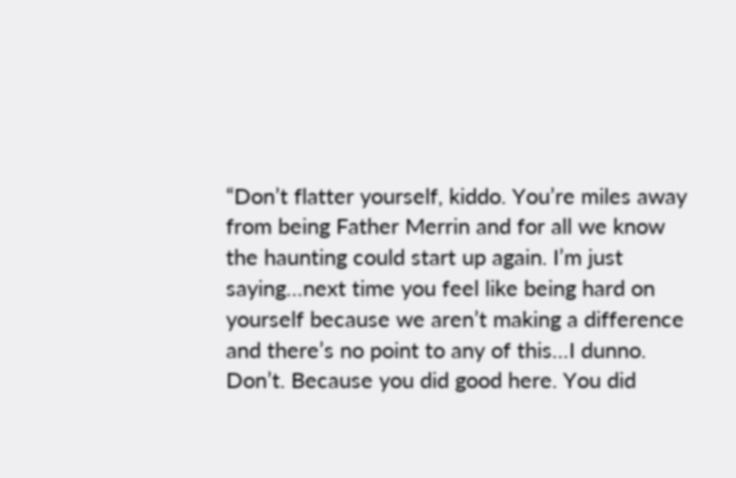“Don’t flatter yourself, kiddo. You’re miles away from being Father Merrin and for all we know the haunting could start up again. I’m just saying…next time you feel like being hard on yourself because we aren’t making a difference and there’s no point to any of this…I dunno. Don’t. Because you did good here. You did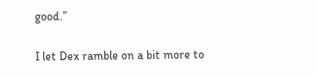good.”

I let Dex ramble on a bit more to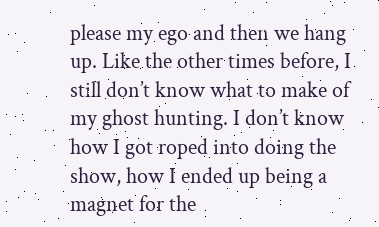please my ego and then we hang up. Like the other times before, I still don’t know what to make of my ghost hunting. I don’t know how I got roped into doing the show, how I ended up being a magnet for the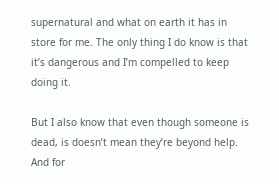supernatural and what on earth it has in store for me. The only thing I do know is that it’s dangerous and I’m compelled to keep doing it.

But I also know that even though someone is dead, is doesn’t mean they’re beyond help. And for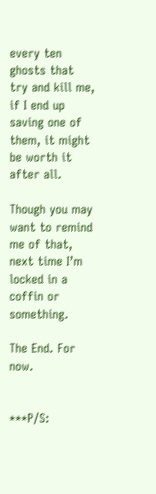every ten ghosts that try and kill me, if I end up saving one of them, it might be worth it after all.

Though you may want to remind me of that, next time I’m locked in a coffin or something.

The End. For now.


***P/S: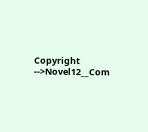Copyright -->Novel12__Com